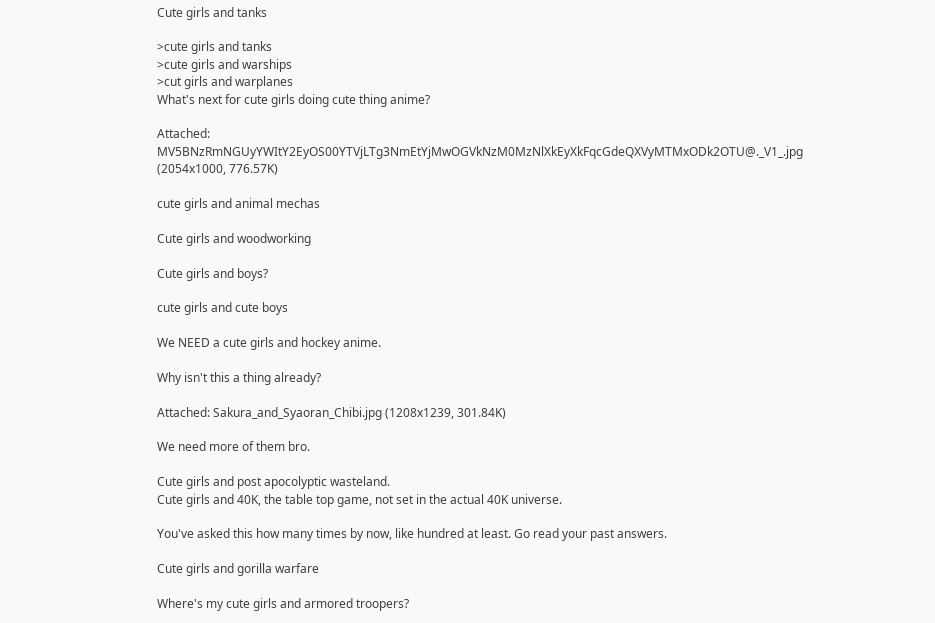Cute girls and tanks

>cute girls and tanks
>cute girls and warships
>cut girls and warplanes
What's next for cute girls doing cute thing anime?

Attached: MV5BNzRmNGUyYWItY2EyOS00YTVjLTg3NmEtYjMwOGVkNzM0MzNlXkEyXkFqcGdeQXVyMTMxODk2OTU@._V1_.jpg (2054x1000, 776.57K)

cute girls and animal mechas

Cute girls and woodworking

Cute girls and boys?

cute girls and cute boys

We NEED a cute girls and hockey anime.

Why isn't this a thing already?

Attached: Sakura_and_Syaoran_Chibi.jpg (1208x1239, 301.84K)

We need more of them bro.

Cute girls and post apocolyptic wasteland.
Cute girls and 40K, the table top game, not set in the actual 40K universe.

You've asked this how many times by now, like hundred at least. Go read your past answers.

Cute girls and gorilla warfare

Where's my cute girls and armored troopers?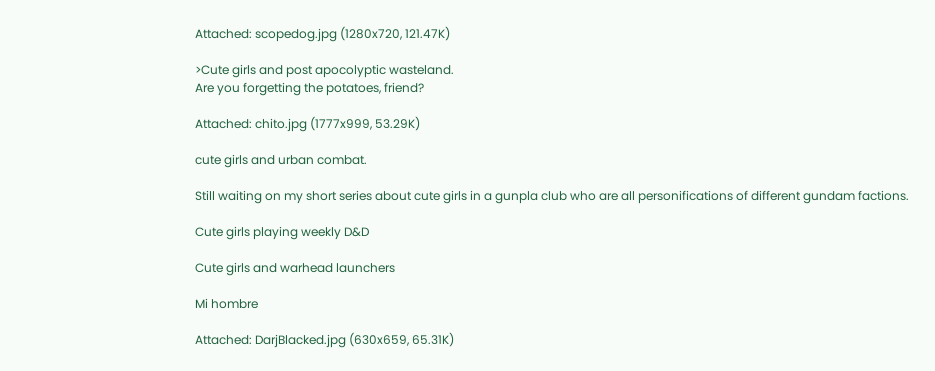Attached: scopedog.jpg (1280x720, 121.47K)

>Cute girls and post apocolyptic wasteland.
Are you forgetting the potatoes, friend?

Attached: chito.jpg (1777x999, 53.29K)

cute girls and urban combat.

Still waiting on my short series about cute girls in a gunpla club who are all personifications of different gundam factions.

Cute girls playing weekly D&D

Cute girls and warhead launchers

Mi hombre

Attached: DarjBlacked.jpg (630x659, 65.31K)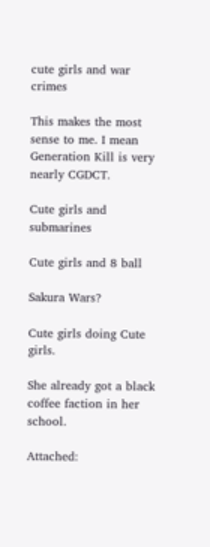cute girls and war crimes

This makes the most sense to me. I mean Generation Kill is very nearly CGDCT.

Cute girls and submarines

Cute girls and 8 ball

Sakura Wars?

Cute girls doing Cute girls.

She already got a black coffee faction in her school.

Attached: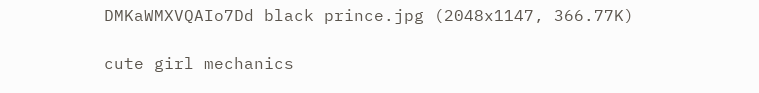DMKaWMXVQAIo7Dd black prince.jpg (2048x1147, 366.77K)

cute girl mechanics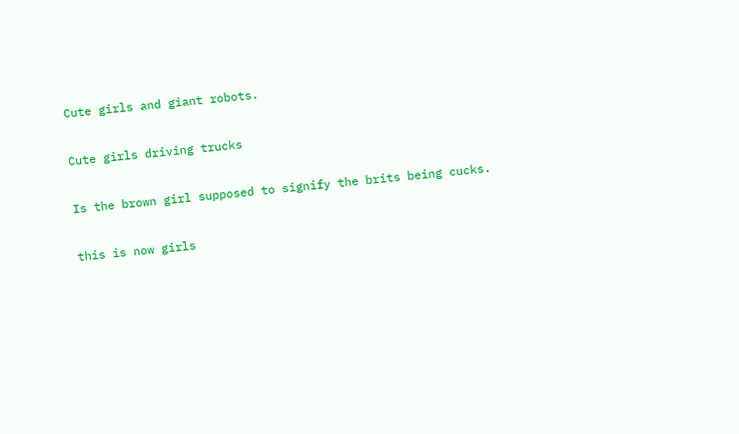Cute girls and giant robots.

Cute girls driving trucks

Is the brown girl supposed to signify the brits being cucks.

this is now girls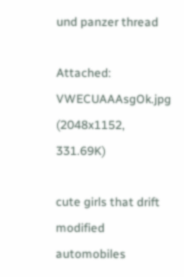und panzer thread

Attached: VWECUAAAsgOk.jpg (2048x1152, 331.69K)

cute girls that drift modified automobiles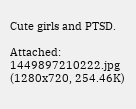Cute girls and PTSD.

Attached: 1449897210222.jpg (1280x720, 254.46K)